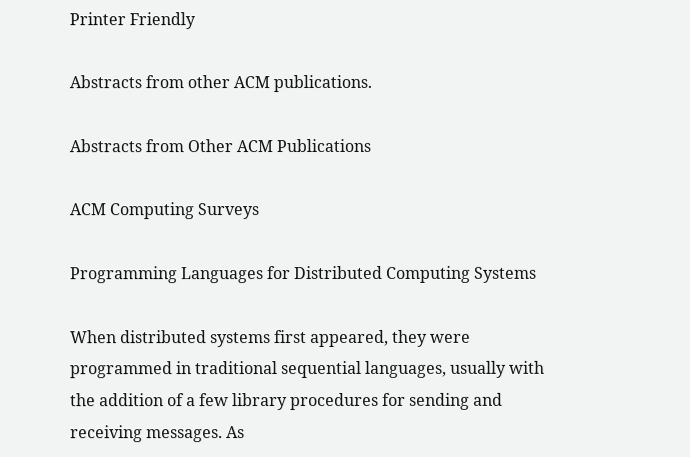Printer Friendly

Abstracts from other ACM publications.

Abstracts from Other ACM Publications

ACM Computing Surveys

Programming Languages for Distributed Computing Systems

When distributed systems first appeared, they were programmed in traditional sequential languages, usually with the addition of a few library procedures for sending and receiving messages. As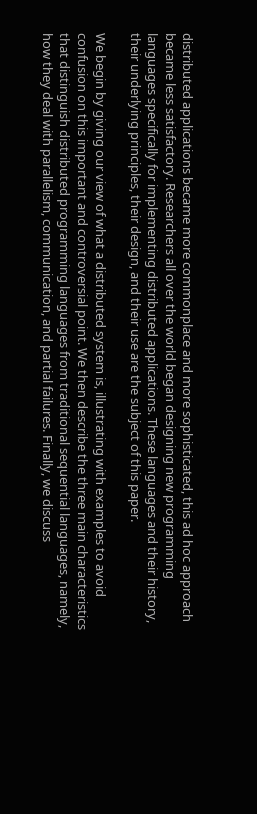distributed applications became more commonplace and more sophisticated, this ad hoc approach became less satisfactory. Researchers all over the world began designing new programming languages specifically for implementing distributed applications. These languages and their history, their underlying principles, their design, and their use are the subject of this paper.

We begin by giving our view of what a distributed system is, illustrating with examples to avoid confusion on this important and controversial point. We then describe the three main characteristics that distinguish distributed programming languages from traditional sequential languages, namely, how they deal with parallelism, communication, and partial failures. Finally, we discuss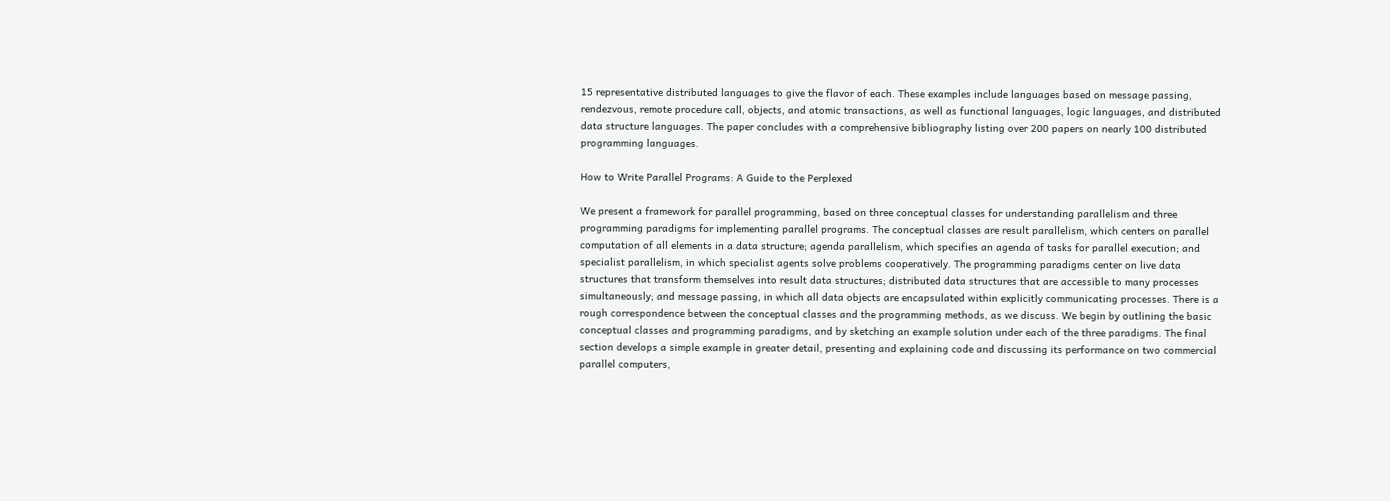15 representative distributed languages to give the flavor of each. These examples include languages based on message passing, rendezvous, remote procedure call, objects, and atomic transactions, as well as functional languages, logic languages, and distributed data structure languages. The paper concludes with a comprehensive bibliography listing over 200 papers on nearly 100 distributed programming languages.

How to Write Parallel Programs: A Guide to the Perplexed

We present a framework for parallel programming, based on three conceptual classes for understanding parallelism and three programming paradigms for implementing parallel programs. The conceptual classes are result parallelism, which centers on parallel computation of all elements in a data structure; agenda parallelism, which specifies an agenda of tasks for parallel execution; and specialist parallelism, in which specialist agents solve problems cooperatively. The programming paradigms center on live data structures that transform themselves into result data structures; distributed data structures that are accessible to many processes simultaneously; and message passing, in which all data objects are encapsulated within explicitly communicating processes. There is a rough correspondence between the conceptual classes and the programming methods, as we discuss. We begin by outlining the basic conceptual classes and programming paradigms, and by sketching an example solution under each of the three paradigms. The final section develops a simple example in greater detail, presenting and explaining code and discussing its performance on two commercial parallel computers,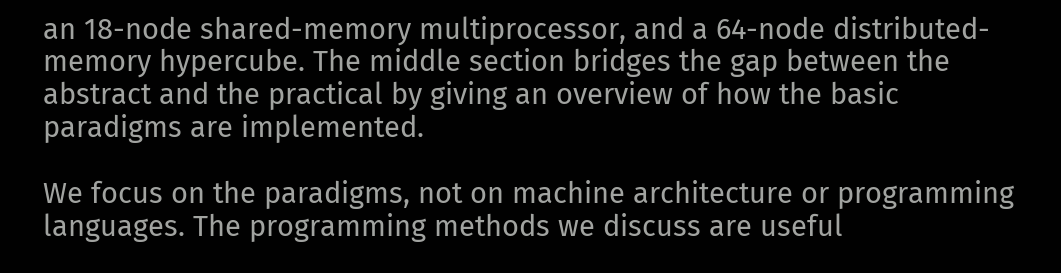an 18-node shared-memory multiprocessor, and a 64-node distributed-memory hypercube. The middle section bridges the gap between the abstract and the practical by giving an overview of how the basic paradigms are implemented.

We focus on the paradigms, not on machine architecture or programming languages. The programming methods we discuss are useful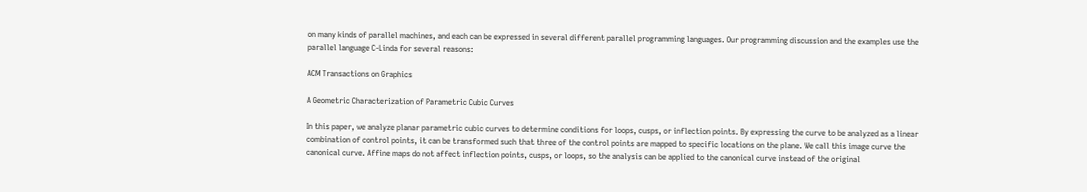on many kinds of parallel machines, and each can be expressed in several different parallel programming languages. Our programming discussion and the examples use the parallel language C-Linda for several reasons:

ACM Transactions on Graphics

A Geometric Characterization of Parametric Cubic Curves

In this paper, we analyze planar parametric cubic curves to determine conditions for loops, cusps, or inflection points. By expressing the curve to be analyzed as a linear combination of control points, it can be transformed such that three of the control points are mapped to specific locations on the plane. We call this image curve the canonical curve. Affine maps do not affect inflection points, cusps, or loops, so the analysis can be applied to the canonical curve instead of the original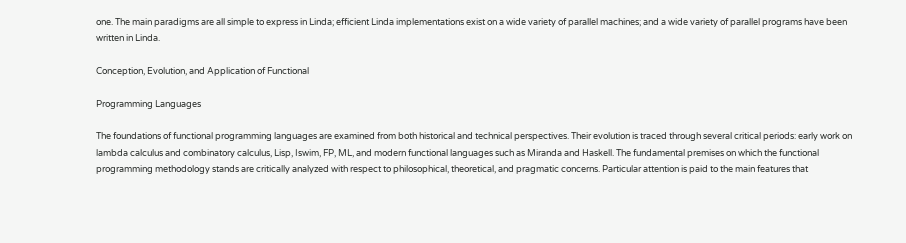one. The main paradigms are all simple to express in Linda; efficient Linda implementations exist on a wide variety of parallel machines; and a wide variety of parallel programs have been written in Linda.

Conception, Evolution, and Application of Functional

Programming Languages

The foundations of functional programming languages are examined from both historical and technical perspectives. Their evolution is traced through several critical periods: early work on lambda calculus and combinatory calculus, Lisp, Iswim, FP, ML, and modern functional languages such as Miranda and Haskell. The fundamental premises on which the functional programming methodology stands are critically analyzed with respect to philosophical, theoretical, and pragmatic concerns. Particular attention is paid to the main features that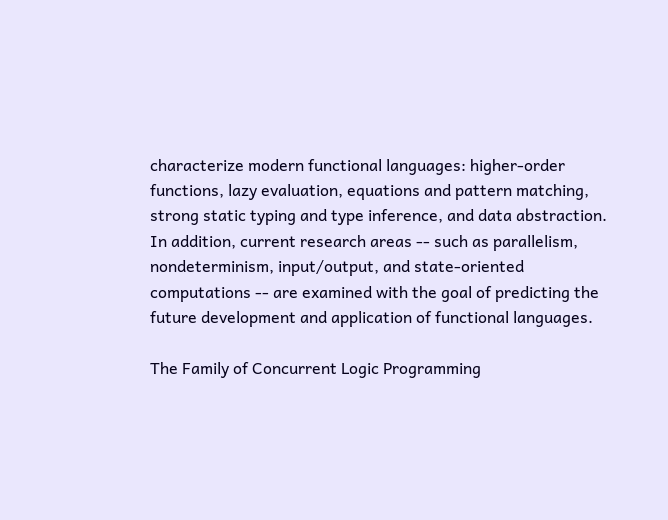characterize modern functional languages: higher-order functions, lazy evaluation, equations and pattern matching, strong static typing and type inference, and data abstraction. In addition, current research areas -- such as parallelism, nondeterminism, input/output, and state-oriented computations -- are examined with the goal of predicting the future development and application of functional languages.

The Family of Concurrent Logic Programming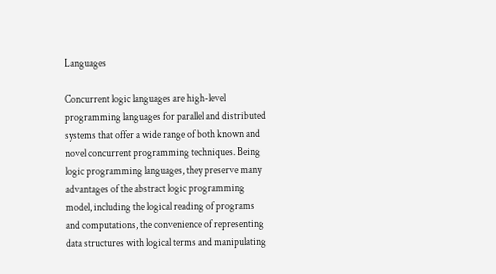Languages

Concurrent logic languages are high-level programming languages for parallel and distributed systems that offer a wide range of both known and novel concurrent programming techniques. Being logic programming languages, they preserve many advantages of the abstract logic programming model, including the logical reading of programs and computations, the convenience of representing data structures with logical terms and manipulating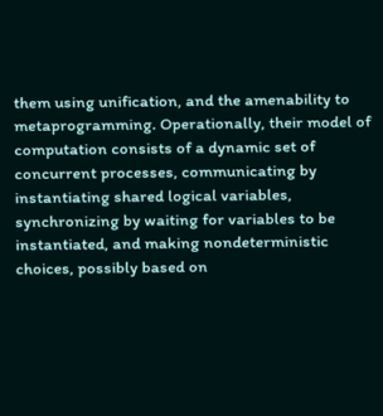them using unification, and the amenability to metaprogramming. Operationally, their model of computation consists of a dynamic set of concurrent processes, communicating by instantiating shared logical variables, synchronizing by waiting for variables to be instantiated, and making nondeterministic choices, possibly based on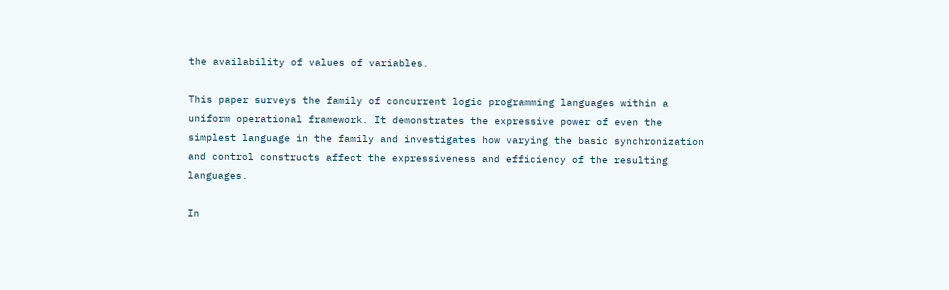the availability of values of variables.

This paper surveys the family of concurrent logic programming languages within a uniform operational framework. It demonstrates the expressive power of even the simplest language in the family and investigates how varying the basic synchronization and control constructs affect the expressiveness and efficiency of the resulting languages.

In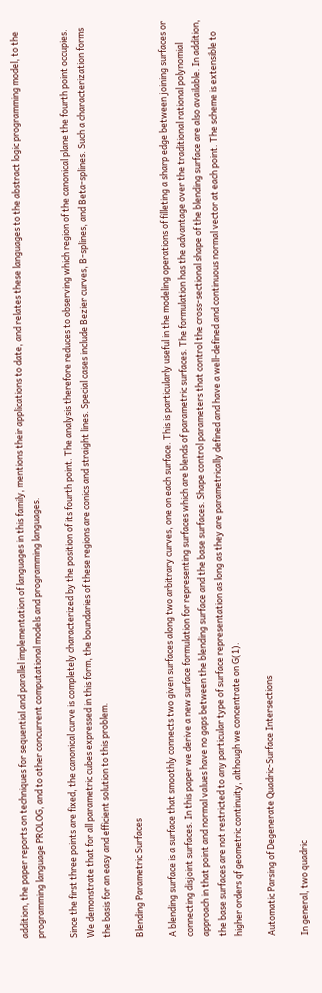addition, the paper reports on techniques for sequential and parallel implementation of languages in this family, mentions their applications to date, and relates these languages to the abstract logic programming model, to the programming language PROLOG, and to other concurrent computational models and programming languages.

Since the first three points are fixed, the canonical curve is completely characterized by the position of its fourth point. The analysis therefore reduces to observing which region of the canonical plane the fourth point occupies. We demonstrate that for all parametric cubes expressed in this form, the boundaries of these regions are conics and straight lines. Special cases include Bezier curves, B-splines, and Beta-splines. Such a characterization forms the basis for an easy and efficient solution to this problem.

Blending Parametric Surfaces

A blending surface is a surface that smoothly connects two given surfaces along two arbitrary curves, one on each surface. This is particularly useful in the modeling operations of filleting a sharp edge between joining surfaces or connecting disjoint surfaces. In this paper we derive a new surface formulation for representing surfaces which are blends of parametric surfaces. The formulation has the advantage over the traditional rational polynomial approach in that point and normal values have no gaps between the blending surface and the base surfaces. Shape control parameters that control the cross-sectional shape of the blending surface are also available. In addition, the base surfaces are not restricted to any particular type of surface representation as long as they are parametrically defined and have a well-defined and continuous normal vector at each point. The scheme is extensible to higher orders qf geometric continuity, although we concentrate on G(1).

Automatic Parsing of Degenerate Quadric-Surface Intersections

In general, two quadric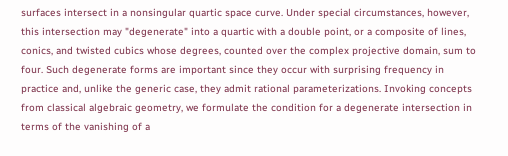surfaces intersect in a nonsingular quartic space curve. Under special circumstances, however, this intersection may "degenerate" into a quartic with a double point, or a composite of lines, conics, and twisted cubics whose degrees, counted over the complex projective domain, sum to four. Such degenerate forms are important since they occur with surprising frequency in practice and, unlike the generic case, they admit rational parameterizations. Invoking concepts from classical algebraic geometry, we formulate the condition for a degenerate intersection in terms of the vanishing of a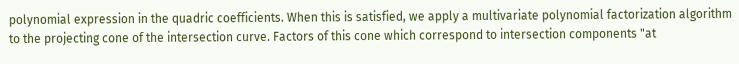polynomial expression in the quadric coefficients. When this is satisfied, we apply a multivariate polynomial factorization algorithm to the projecting cone of the intersection curve. Factors of this cone which correspond to intersection components "at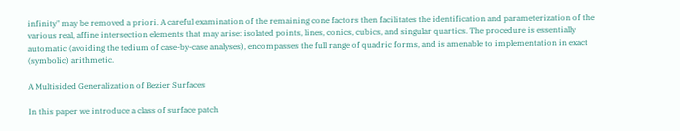infinity" may be removed a priori. A careful examination of the remaining cone factors then facilitates the identification and parameterization of the various real, affine intersection elements that may arise: isolated points, lines, conics, cubics, and singular quartics. The procedure is essentially automatic (avoiding the tedium of case-by-case analyses), encompasses the full range of quadric forms, and is amenable to implementation in exact (symbolic) arithmetic.

A Multisided Generalization of Bezier Surfaces

In this paper we introduce a class of surface patch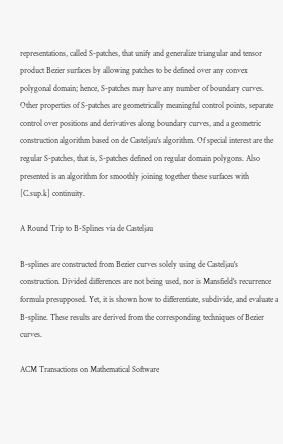representations, called S-patches, that unify and generalize triangular and tensor product Bezier surfaces by allowing patches to be defined over any convex polygonal domain; hence, S-patches may have any number of boundary curves. Other properties of S-patches are geometrically meaningful control points, separate control over positions and derivatives along boundary curves, and a geometric construction algorithm based on de Casteljau's algorithm. Of special interest are the regular S-patches, that is, S-patches defined on regular domain polygons. Also presented is an algorithm for smoothly joining together these surfaces with [C.sup.k] continuity.

A Round Trip to B-Splines via de Casteljau

B-splines are constructed from Bezier curves solely using de Casteljau's construction. Divided differences are not being used, nor is Mansfield's recurrence formula presupposed. Yet, it is shown how to differentiate, subdivide, and evaluate a B-spline. These results are derived from the corresponding techniques of Bezier curves.

ACM Transactions on Mathematical Software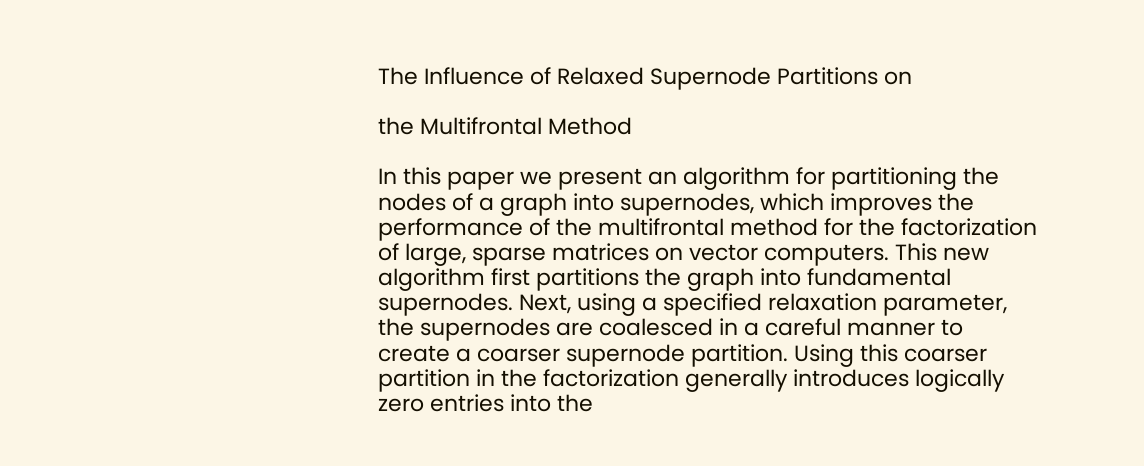The Influence of Relaxed Supernode Partitions on

the Multifrontal Method

In this paper we present an algorithm for partitioning the nodes of a graph into supernodes, which improves the performance of the multifrontal method for the factorization of large, sparse matrices on vector computers. This new algorithm first partitions the graph into fundamental supernodes. Next, using a specified relaxation parameter, the supernodes are coalesced in a careful manner to create a coarser supernode partition. Using this coarser partition in the factorization generally introduces logically zero entries into the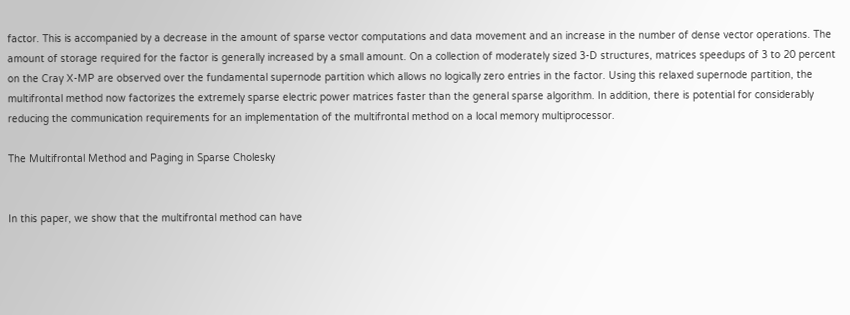factor. This is accompanied by a decrease in the amount of sparse vector computations and data movement and an increase in the number of dense vector operations. The amount of storage required for the factor is generally increased by a small amount. On a collection of moderately sized 3-D structures, matrices speedups of 3 to 20 percent on the Cray X-MP are observed over the fundamental supernode partition which allows no logically zero entries in the factor. Using this relaxed supernode partition, the multifrontal method now factorizes the extremely sparse electric power matrices faster than the general sparse algorithm. In addition, there is potential for considerably reducing the communication requirements for an implementation of the multifrontal method on a local memory multiprocessor.

The Multifrontal Method and Paging in Sparse Cholesky


In this paper, we show that the multifrontal method can have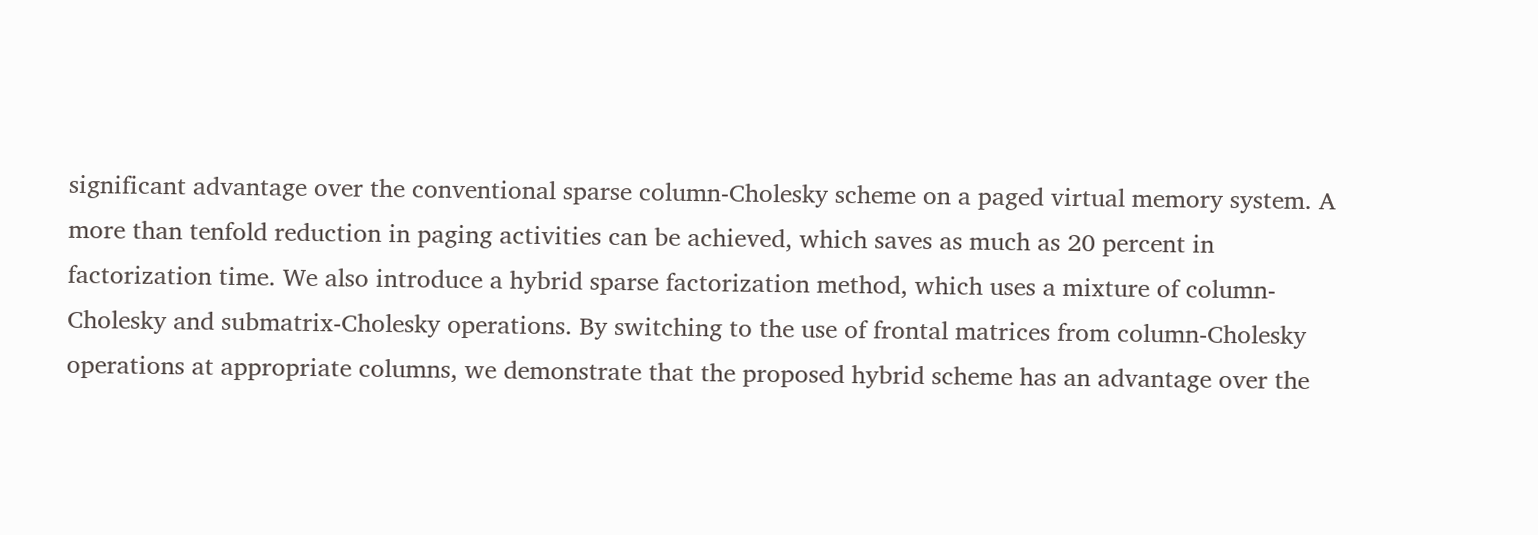significant advantage over the conventional sparse column-Cholesky scheme on a paged virtual memory system. A more than tenfold reduction in paging activities can be achieved, which saves as much as 20 percent in factorization time. We also introduce a hybrid sparse factorization method, which uses a mixture of column-Cholesky and submatrix-Cholesky operations. By switching to the use of frontal matrices from column-Cholesky operations at appropriate columns, we demonstrate that the proposed hybrid scheme has an advantage over the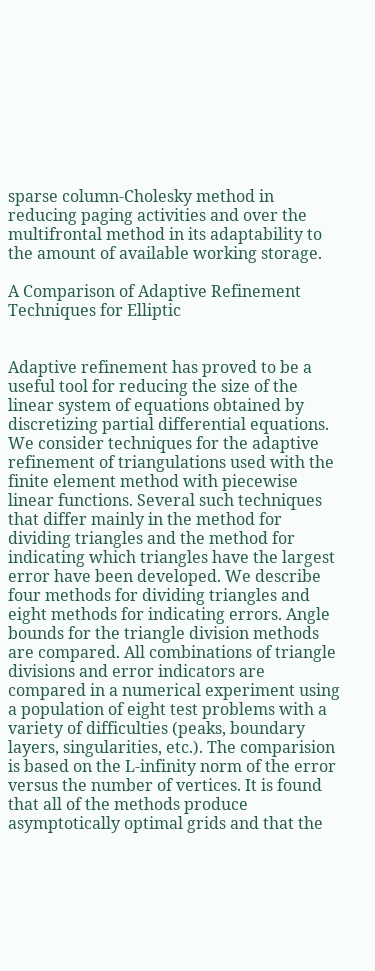sparse column-Cholesky method in reducing paging activities and over the multifrontal method in its adaptability to the amount of available working storage.

A Comparison of Adaptive Refinement Techniques for Elliptic


Adaptive refinement has proved to be a useful tool for reducing the size of the linear system of equations obtained by discretizing partial differential equations. We consider techniques for the adaptive refinement of triangulations used with the finite element method with piecewise linear functions. Several such techniques that differ mainly in the method for dividing triangles and the method for indicating which triangles have the largest error have been developed. We describe four methods for dividing triangles and eight methods for indicating errors. Angle bounds for the triangle division methods are compared. All combinations of triangle divisions and error indicators are compared in a numerical experiment using a population of eight test problems with a variety of difficulties (peaks, boundary layers, singularities, etc.). The comparision is based on the L-infinity norm of the error versus the number of vertices. It is found that all of the methods produce asymptotically optimal grids and that the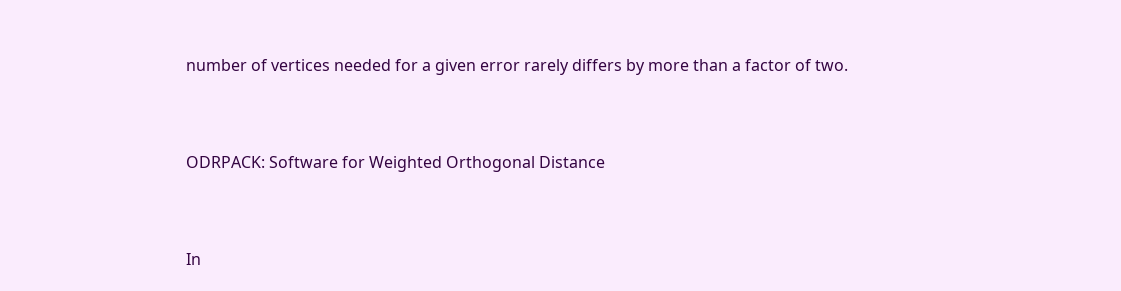number of vertices needed for a given error rarely differs by more than a factor of two.


ODRPACK: Software for Weighted Orthogonal Distance


In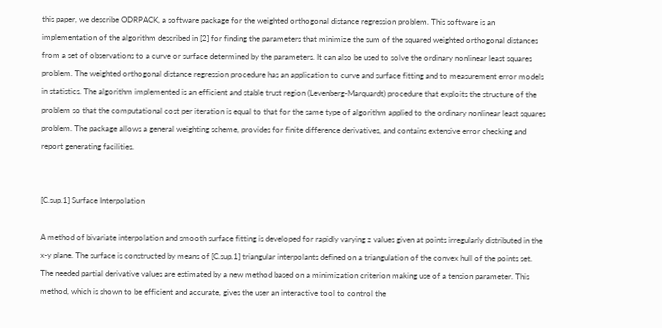this paper, we describe ODRPACK, a software package for the weighted orthogonal distance regression problem. This software is an implementation of the algorithm described in [2] for finding the parameters that minimize the sum of the squared weighted orthogonal distances from a set of observations to a curve or surface determined by the parameters. It can also be used to solve the ordinary nonlinear least squares problem. The weighted orthogonal distance regression procedure has an application to curve and surface fitting and to measurement error models in statistics. The algorithm implemented is an efficient and stable trust region (Levenberg-Marquardt) procedure that exploits the structure of the problem so that the computational cost per iteration is equal to that for the same type of algorithm applied to the ordinary nonlinear least squares problem. The package allows a general weighting scheme, provides for finite difference derivatives, and contains extensive error checking and report generating facilities.


[C.sup.1] Surface Interpolation

A method of bivariate interpolation and smooth surface fitting is developed for rapidly varying z values given at points irregularly distributed in the x-y plane. The surface is constructed by means of [C.sup.1] triangular interpolants defined on a triangulation of the convex hull of the points set. The needed partial derivative values are estimated by a new method based on a minimization criterion making use of a tension parameter. This method, which is shown to be efficient and accurate, gives the user an interactive tool to control the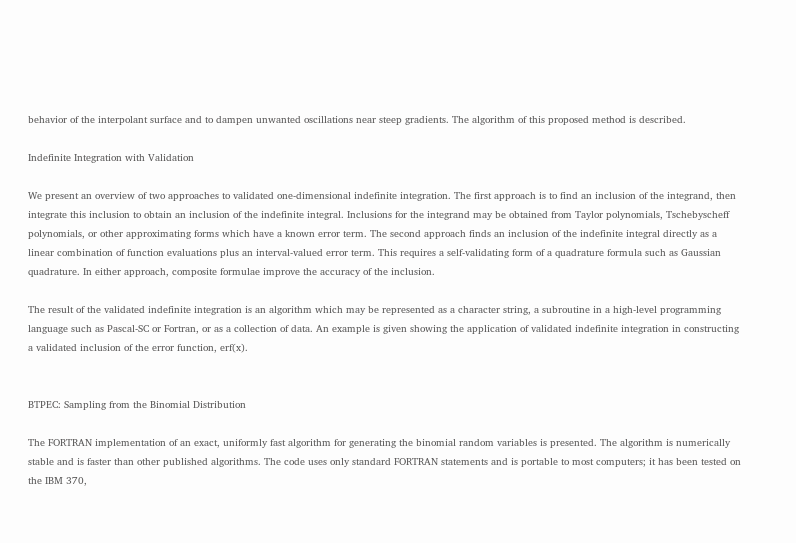behavior of the interpolant surface and to dampen unwanted oscillations near steep gradients. The algorithm of this proposed method is described.

Indefinite Integration with Validation

We present an overview of two approaches to validated one-dimensional indefinite integration. The first approach is to find an inclusion of the integrand, then integrate this inclusion to obtain an inclusion of the indefinite integral. Inclusions for the integrand may be obtained from Taylor polynomials, Tschebyscheff polynomials, or other approximating forms which have a known error term. The second approach finds an inclusion of the indefinite integral directly as a linear combination of function evaluations plus an interval-valued error term. This requires a self-validating form of a quadrature formula such as Gaussian quadrature. In either approach, composite formulae improve the accuracy of the inclusion.

The result of the validated indefinite integration is an algorithm which may be represented as a character string, a subroutine in a high-level programming language such as Pascal-SC or Fortran, or as a collection of data. An example is given showing the application of validated indefinite integration in constructing a validated inclusion of the error function, erf(x).


BTPEC: Sampling from the Binomial Distribution

The FORTRAN implementation of an exact, uniformly fast algorithm for generating the binomial random variables is presented. The algorithm is numerically stable and is faster than other published algorithms. The code uses only standard FORTRAN statements and is portable to most computers; it has been tested on the IBM 370,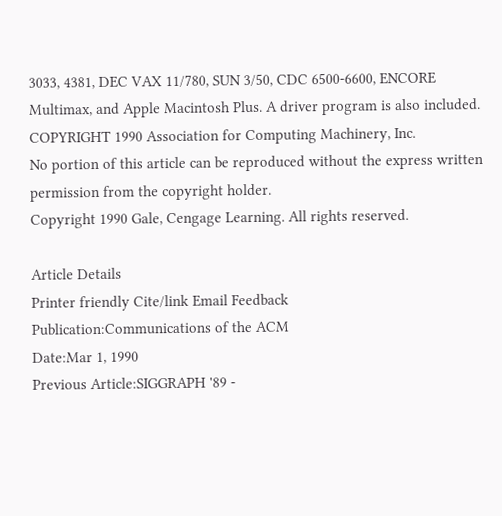3033, 4381, DEC VAX 11/780, SUN 3/50, CDC 6500-6600, ENCORE Multimax, and Apple Macintosh Plus. A driver program is also included.
COPYRIGHT 1990 Association for Computing Machinery, Inc.
No portion of this article can be reproduced without the express written permission from the copyright holder.
Copyright 1990 Gale, Cengage Learning. All rights reserved.

Article Details
Printer friendly Cite/link Email Feedback
Publication:Communications of the ACM
Date:Mar 1, 1990
Previous Article:SIGGRAPH '89 -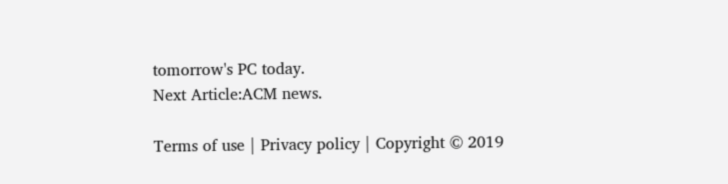tomorrow's PC today.
Next Article:ACM news.

Terms of use | Privacy policy | Copyright © 2019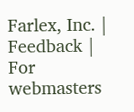Farlex, Inc. | Feedback | For webmasters